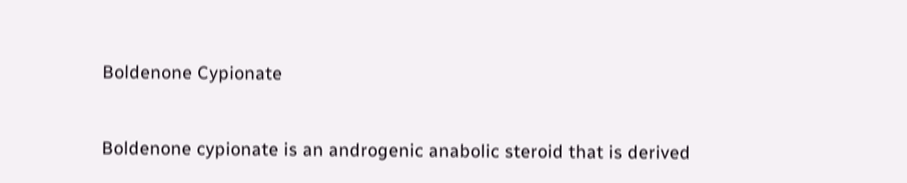Boldenone Cypionate


Boldenone cypionate is an androgenic anabolic steroid that is derived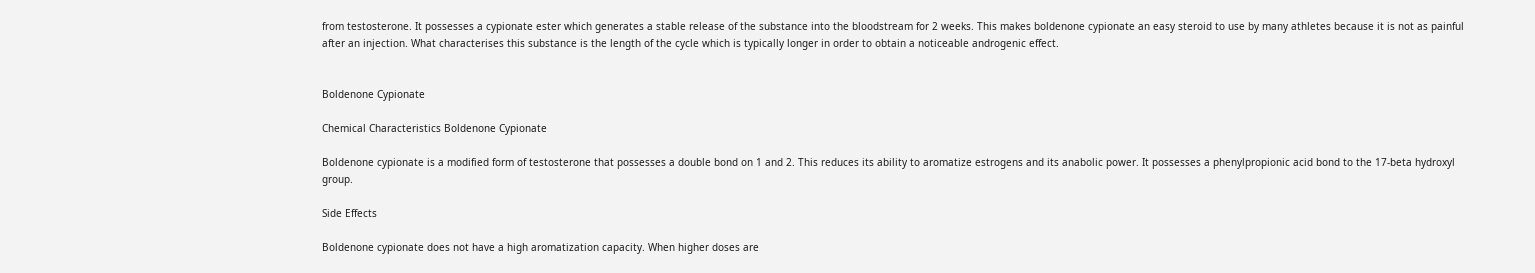from testosterone. It possesses a cypionate ester which generates a stable release of the substance into the bloodstream for 2 weeks. This makes boldenone cypionate an easy steroid to use by many athletes because it is not as painful after an injection. What characterises this substance is the length of the cycle which is typically longer in order to obtain a noticeable androgenic effect.


Boldenone Cypionate

Chemical Characteristics Boldenone Cypionate

Boldenone cypionate is a modified form of testosterone that possesses a double bond on 1 and 2. This reduces its ability to aromatize estrogens and its anabolic power. It possesses a phenylpropionic acid bond to the 17-beta hydroxyl group.

Side Effects

Boldenone cypionate does not have a high aromatization capacity. When higher doses are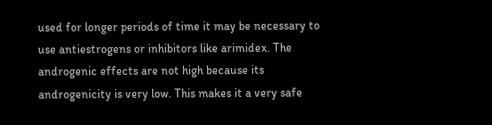used for longer periods of time it may be necessary to use antiestrogens or inhibitors like arimidex. The androgenic effects are not high because its androgenicity is very low. This makes it a very safe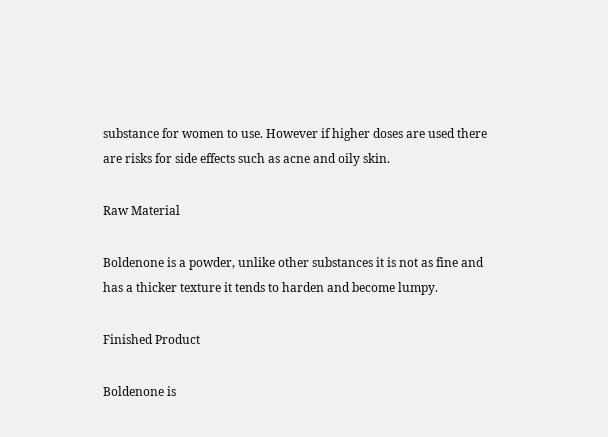substance for women to use. However if higher doses are used there are risks for side effects such as acne and oily skin.

Raw Material

Boldenone is a powder, unlike other substances it is not as fine and has a thicker texture it tends to harden and become lumpy.

Finished Product

Boldenone is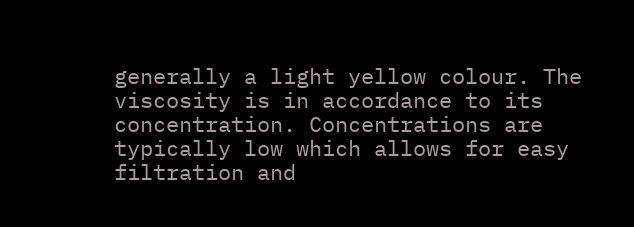generally a light yellow colour. The viscosity is in accordance to its concentration. Concentrations are typically low which allows for easy filtration and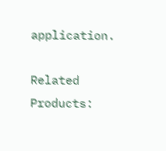application.

Related Products: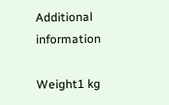Additional information

Weight1 kg